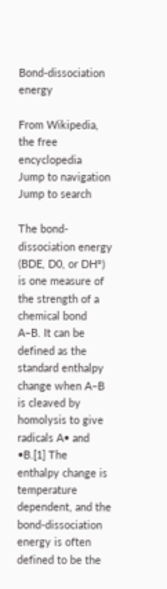Bond-dissociation energy

From Wikipedia, the free encyclopedia
Jump to navigation Jump to search

The bond-dissociation energy (BDE, D0, or DH°) is one measure of the strength of a chemical bond A–B. It can be defined as the standard enthalpy change when A–B is cleaved by homolysis to give radicals A• and •B.[1] The enthalpy change is temperature dependent, and the bond-dissociation energy is often defined to be the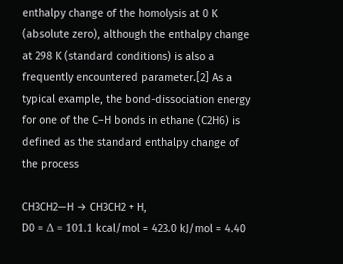enthalpy change of the homolysis at 0 K (absolute zero), although the enthalpy change at 298 K (standard conditions) is also a frequently encountered parameter.[2] As a typical example, the bond-dissociation energy for one of the C–H bonds in ethane (C2H6) is defined as the standard enthalpy change of the process

CH3CH2—H → CH3CH2 + H,
D0 = Δ = 101.1 kcal/mol = 423.0 kJ/mol = 4.40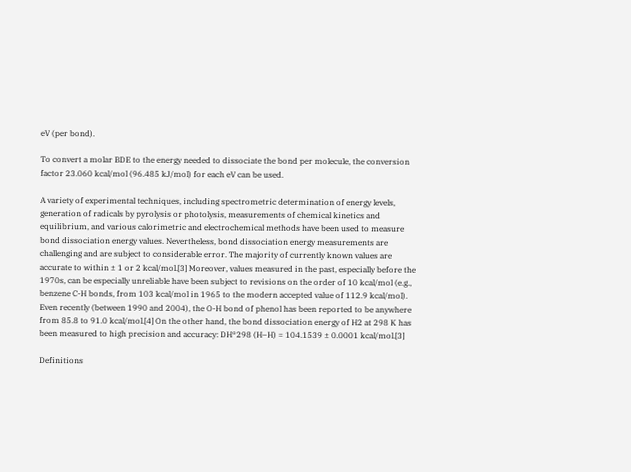eV (per bond).

To convert a molar BDE to the energy needed to dissociate the bond per molecule, the conversion factor 23.060 kcal/mol (96.485 kJ/mol) for each eV can be used.

A variety of experimental techniques, including spectrometric determination of energy levels, generation of radicals by pyrolysis or photolysis, measurements of chemical kinetics and equilibrium, and various calorimetric and electrochemical methods have been used to measure bond dissociation energy values. Nevertheless, bond dissociation energy measurements are challenging and are subject to considerable error. The majority of currently known values are accurate to within ± 1 or 2 kcal/mol.[3] Moreover, values measured in the past, especially before the 1970s, can be especially unreliable have been subject to revisions on the order of 10 kcal/mol (e.g., benzene C-H bonds, from 103 kcal/mol in 1965 to the modern accepted value of 112.9 kcal/mol). Even recently (between 1990 and 2004), the O-H bond of phenol has been reported to be anywhere from 85.8 to 91.0 kcal/mol.[4] On the other hand, the bond dissociation energy of H2 at 298 K has been measured to high precision and accuracy: DH°298 (H–H) = 104.1539 ± 0.0001 kcal/mol.[3]

Definitions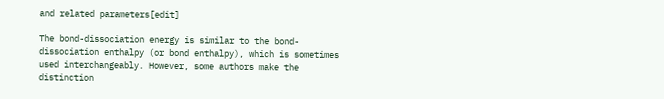and related parameters[edit]

The bond-dissociation energy is similar to the bond-dissociation enthalpy (or bond enthalpy), which is sometimes used interchangeably. However, some authors make the distinction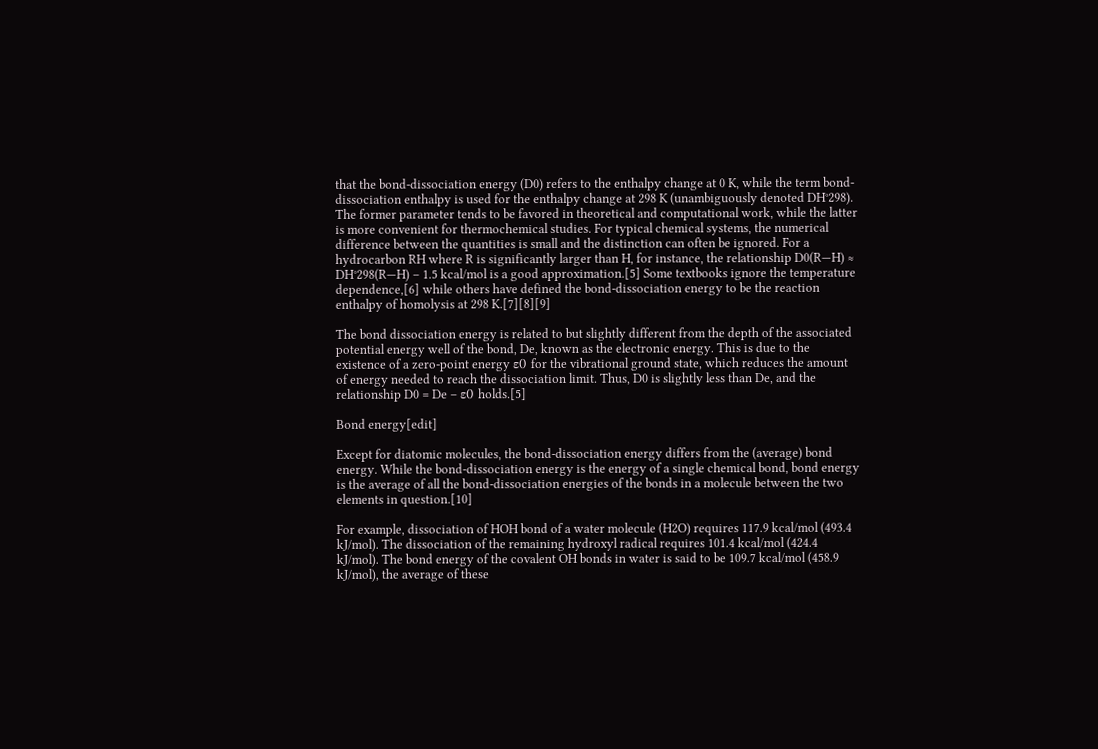that the bond-dissociation energy (D0) refers to the enthalpy change at 0 K, while the term bond-dissociation enthalpy is used for the enthalpy change at 298 K (unambiguously denoted DH°298). The former parameter tends to be favored in theoretical and computational work, while the latter is more convenient for thermochemical studies. For typical chemical systems, the numerical difference between the quantities is small and the distinction can often be ignored. For a hydrocarbon RH where R is significantly larger than H, for instance, the relationship D0(R—H) ≈ DH°298(R—H) – 1.5 kcal/mol is a good approximation.[5] Some textbooks ignore the temperature dependence,[6] while others have defined the bond-dissociation energy to be the reaction enthalpy of homolysis at 298 K.[7][8][9]

The bond dissociation energy is related to but slightly different from the depth of the associated potential energy well of the bond, De, known as the electronic energy. This is due to the existence of a zero-point energy ε0 for the vibrational ground state, which reduces the amount of energy needed to reach the dissociation limit. Thus, D0 is slightly less than De, and the relationship D0 = De – ε0 holds.[5]

Bond energy[edit]

Except for diatomic molecules, the bond-dissociation energy differs from the (average) bond energy. While the bond-dissociation energy is the energy of a single chemical bond, bond energy is the average of all the bond-dissociation energies of the bonds in a molecule between the two elements in question.[10]

For example, dissociation of HOH bond of a water molecule (H2O) requires 117.9 kcal/mol (493.4 kJ/mol). The dissociation of the remaining hydroxyl radical requires 101.4 kcal/mol (424.4 kJ/mol). The bond energy of the covalent OH bonds in water is said to be 109.7 kcal/mol (458.9 kJ/mol), the average of these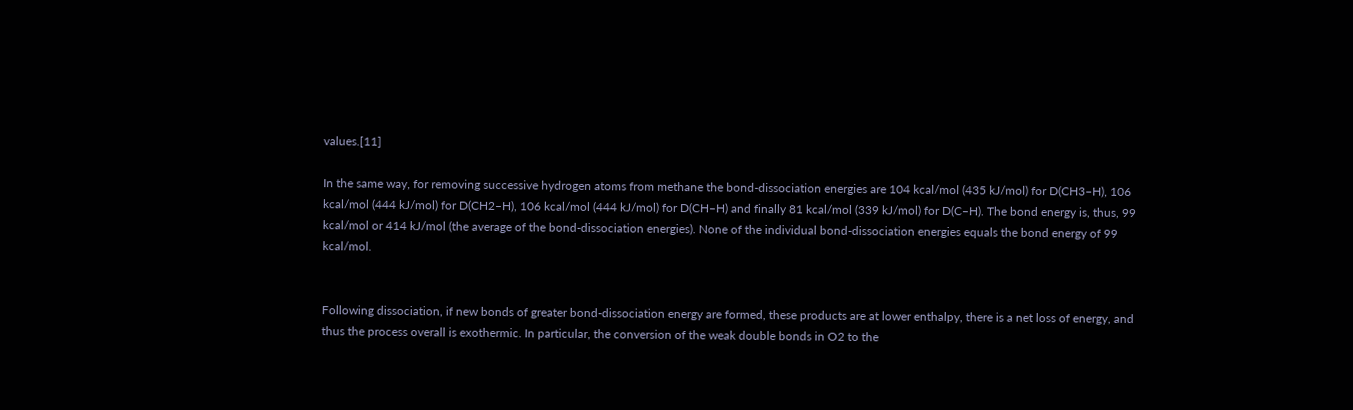values.[11]

In the same way, for removing successive hydrogen atoms from methane the bond-dissociation energies are 104 kcal/mol (435 kJ/mol) for D(CH3–H), 106 kcal/mol (444 kJ/mol) for D(CH2–H), 106 kcal/mol (444 kJ/mol) for D(CH–H) and finally 81 kcal/mol (339 kJ/mol) for D(C–H). The bond energy is, thus, 99 kcal/mol or 414 kJ/mol (the average of the bond-dissociation energies). None of the individual bond-dissociation energies equals the bond energy of 99 kcal/mol.


Following dissociation, if new bonds of greater bond-dissociation energy are formed, these products are at lower enthalpy, there is a net loss of energy, and thus the process overall is exothermic. In particular, the conversion of the weak double bonds in O2 to the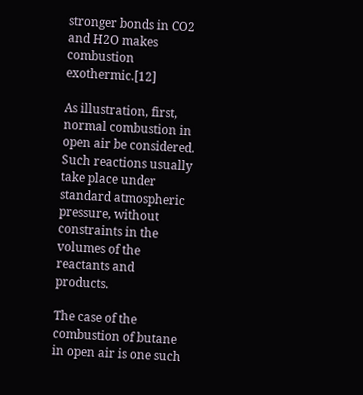stronger bonds in CO2 and H2O makes combustion exothermic.[12]

As illustration, first, normal combustion in open air be considered. Such reactions usually take place under standard atmospheric pressure, without constraints in the volumes of the reactants and products.

The case of the combustion of butane in open air is one such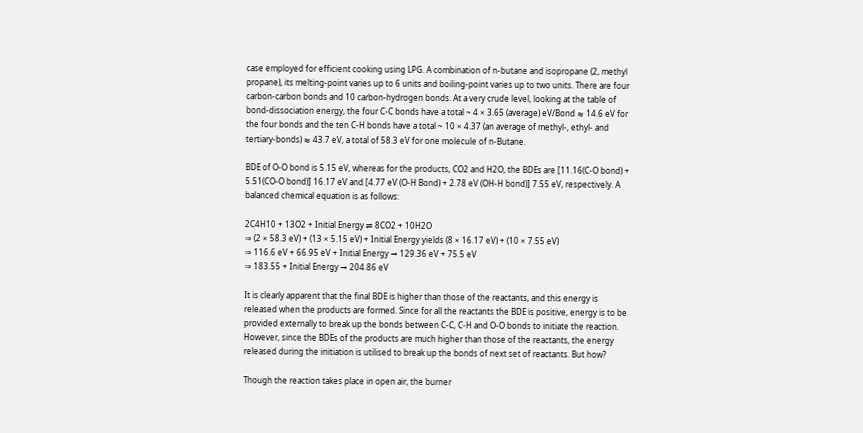case employed for efficient cooking using LPG. A combination of n-butane and isopropane (2, methyl propane), its melting-point varies up to 6 units and boiling-point varies up to two units. There are four carbon-carbon bonds and 10 carbon-hydrogen bonds. At a very crude level, looking at the table of bond-dissociation energy, the four C-C bonds have a total ~ 4 × 3.65 (average) eV/Bond ≈ 14.6 eV for the four bonds and the ten C-H bonds have a total ~ 10 × 4.37 (an average of methyl-, ethyl- and tertiary-bonds) ≈ 43.7 eV, a total of 58.3 eV for one molecule of n-Butane.

BDE of O-O bond is 5.15 eV, whereas for the products, CO2 and H2O, the BDEs are [11.16(C-O bond) + 5.51(CO-O bond)] 16.17 eV and [4.77 eV (O-H Bond) + 2.78 eV (OH-H bond)] 7.55 eV, respectively. A balanced chemical equation is as follows:

2C4H10 + 13O2 + Initial Energy ⇌ 8CO2 + 10H2O
⇒ (2 × 58.3 eV) + (13 × 5.15 eV) + Initial Energy yields (8 × 16.17 eV) + (10 × 7.55 eV)
⇒ 116.6 eV + 66.95 eV + Initial Energy → 129.36 eV + 75.5 eV
⇒ 183.55 + Initial Energy → 204.86 eV

It is clearly apparent that the final BDE is higher than those of the reactants, and this energy is released when the products are formed. Since for all the reactants the BDE is positive, energy is to be provided externally to break up the bonds between C-C, C-H and O-O bonds to initiate the reaction. However, since the BDEs of the products are much higher than those of the reactants, the energy released during the initiation is utilised to break up the bonds of next set of reactants. But how?

Though the reaction takes place in open air, the burner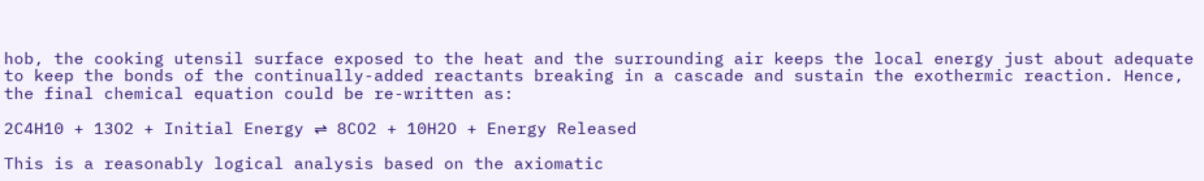hob, the cooking utensil surface exposed to the heat and the surrounding air keeps the local energy just about adequate to keep the bonds of the continually-added reactants breaking in a cascade and sustain the exothermic reaction. Hence, the final chemical equation could be re-written as:

2C4H10 + 13O2 + Initial Energy ⇌ 8CO2 + 10H2O + Energy Released

This is a reasonably logical analysis based on the axiomatic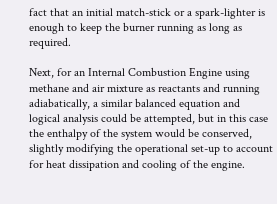fact that an initial match-stick or a spark-lighter is enough to keep the burner running as long as required.

Next, for an Internal Combustion Engine using methane and air mixture as reactants and running adiabatically, a similar balanced equation and logical analysis could be attempted, but in this case the enthalpy of the system would be conserved, slightly modifying the operational set-up to account for heat dissipation and cooling of the engine.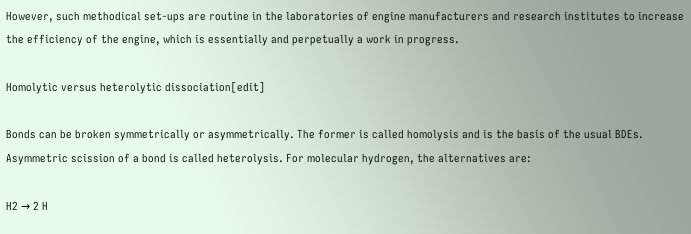However, such methodical set-ups are routine in the laboratories of engine manufacturers and research institutes to increase the efficiency of the engine, which is essentially and perpetually a work in progress.

Homolytic versus heterolytic dissociation[edit]

Bonds can be broken symmetrically or asymmetrically. The former is called homolysis and is the basis of the usual BDEs. Asymmetric scission of a bond is called heterolysis. For molecular hydrogen, the alternatives are:

H2 → 2 H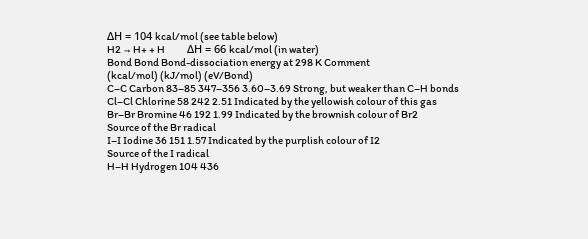ΔH = 104 kcal/mol (see table below)
H2 → H+ + H           ΔH = 66 kcal/mol (in water)
Bond Bond Bond-dissociation energy at 298 K Comment
(kcal/mol) (kJ/mol) (eV/Bond)
C–C Carbon 83–85 347–356 3.60–3.69 Strong, but weaker than C–H bonds
Cl–Cl Chlorine 58 242 2.51 Indicated by the yellowish colour of this gas
Br–Br Bromine 46 192 1.99 Indicated by the brownish colour of Br2
Source of the Br radical
I–I Iodine 36 151 1.57 Indicated by the purplish colour of I2
Source of the I radical
H–H Hydrogen 104 436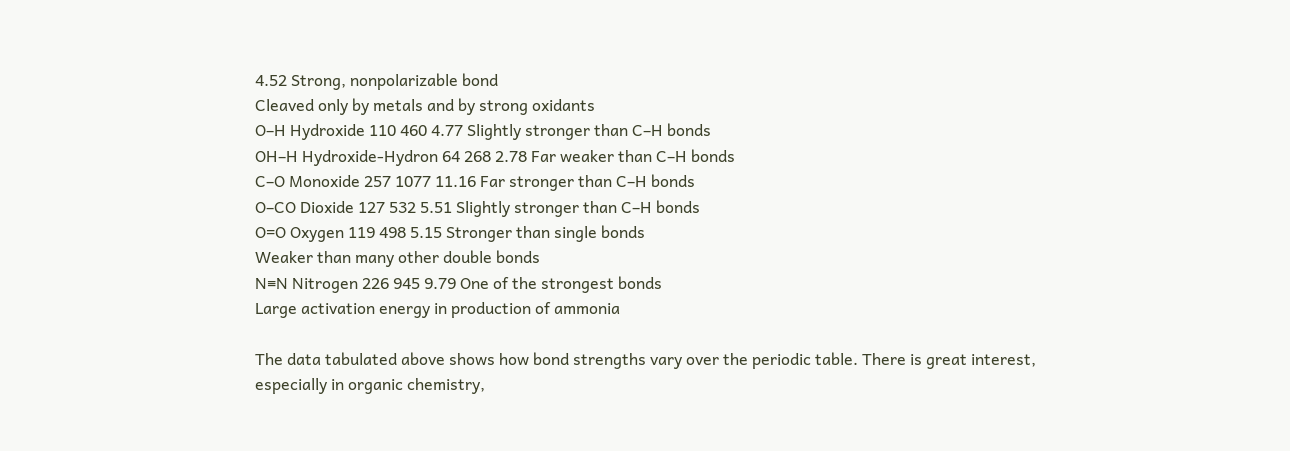4.52 Strong, nonpolarizable bond
Cleaved only by metals and by strong oxidants
O–H Hydroxide 110 460 4.77 Slightly stronger than C–H bonds
OH–H Hydroxide-Hydron 64 268 2.78 Far weaker than C–H bonds
C–O Monoxide 257 1077 11.16 Far stronger than C–H bonds
O–CO Dioxide 127 532 5.51 Slightly stronger than C–H bonds
O=O Oxygen 119 498 5.15 Stronger than single bonds
Weaker than many other double bonds
N≡N Nitrogen 226 945 9.79 One of the strongest bonds
Large activation energy in production of ammonia

The data tabulated above shows how bond strengths vary over the periodic table. There is great interest, especially in organic chemistry,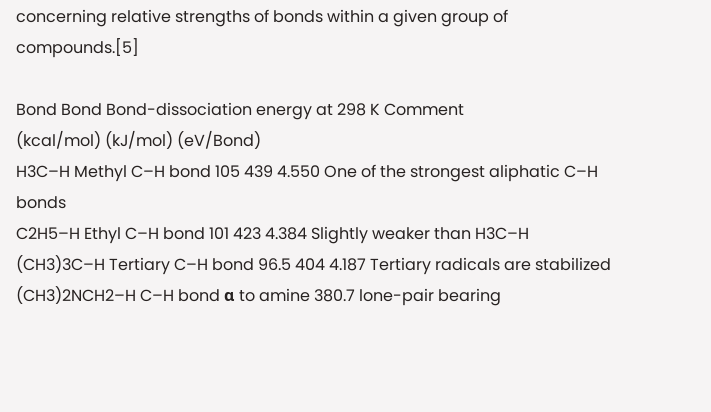concerning relative strengths of bonds within a given group of compounds.[5]

Bond Bond Bond-dissociation energy at 298 K Comment
(kcal/mol) (kJ/mol) (eV/Bond)
H3C–H Methyl C–H bond 105 439 4.550 One of the strongest aliphatic C–H bonds
C2H5–H Ethyl C–H bond 101 423 4.384 Slightly weaker than H3C–H
(CH3)3C–H Tertiary C–H bond 96.5 404 4.187 Tertiary radicals are stabilized
(CH3)2NCH2–H C–H bond α to amine 380.7 lone-pair bearing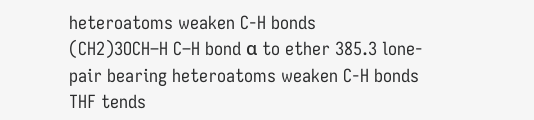heteroatoms weaken C-H bonds
(CH2)3OCH–H C–H bond α to ether 385.3 lone-pair bearing heteroatoms weaken C-H bonds
THF tends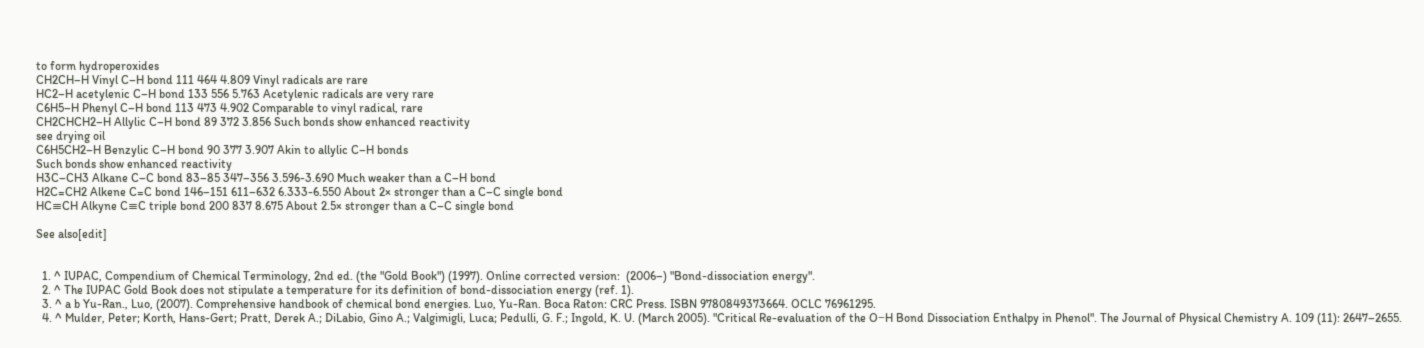to form hydroperoxides
CH2CH–H Vinyl C–H bond 111 464 4.809 Vinyl radicals are rare
HC2–H acetylenic C–H bond 133 556 5.763 Acetylenic radicals are very rare
C6H5–H Phenyl C–H bond 113 473 4.902 Comparable to vinyl radical, rare
CH2CHCH2–H Allylic C–H bond 89 372 3.856 Such bonds show enhanced reactivity
see drying oil
C6H5CH2–H Benzylic C–H bond 90 377 3.907 Akin to allylic C–H bonds
Such bonds show enhanced reactivity
H3C–CH3 Alkane C–C bond 83–85 347–356 3.596-3.690 Much weaker than a C–H bond
H2C=CH2 Alkene C=C bond 146–151 611–632 6.333-6.550 About 2× stronger than a C–C single bond
HC≡CH Alkyne C≡C triple bond 200 837 8.675 About 2.5× stronger than a C–C single bond

See also[edit]


  1. ^ IUPAC, Compendium of Chemical Terminology, 2nd ed. (the "Gold Book") (1997). Online corrected version:  (2006–) "Bond-dissociation energy".
  2. ^ The IUPAC Gold Book does not stipulate a temperature for its definition of bond-dissociation energy (ref. 1).
  3. ^ a b Yu-Ran., Luo, (2007). Comprehensive handbook of chemical bond energies. Luo, Yu-Ran. Boca Raton: CRC Press. ISBN 9780849373664. OCLC 76961295.
  4. ^ Mulder, Peter; Korth, Hans-Gert; Pratt, Derek A.; DiLabio, Gino A.; Valgimigli, Luca; Pedulli, G. F.; Ingold, K. U. (March 2005). "Critical Re-evaluation of the O−H Bond Dissociation Enthalpy in Phenol". The Journal of Physical Chemistry A. 109 (11): 2647–2655.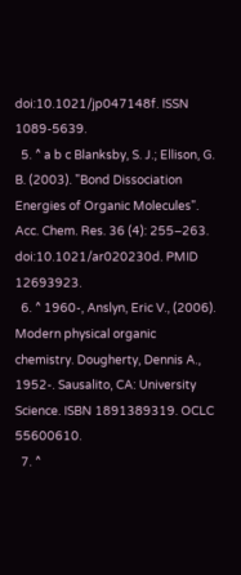doi:10.1021/jp047148f. ISSN 1089-5639.
  5. ^ a b c Blanksby, S. J.; Ellison, G. B. (2003). "Bond Dissociation Energies of Organic Molecules". Acc. Chem. Res. 36 (4): 255–263. doi:10.1021/ar020230d. PMID 12693923.
  6. ^ 1960-, Anslyn, Eric V., (2006). Modern physical organic chemistry. Dougherty, Dennis A., 1952-. Sausalito, CA: University Science. ISBN 1891389319. OCLC 55600610.
  7. ^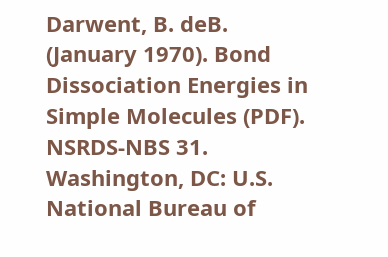Darwent, B. deB. (January 1970). Bond Dissociation Energies in Simple Molecules (PDF). NSRDS-NBS 31. Washington, DC: U.S. National Bureau of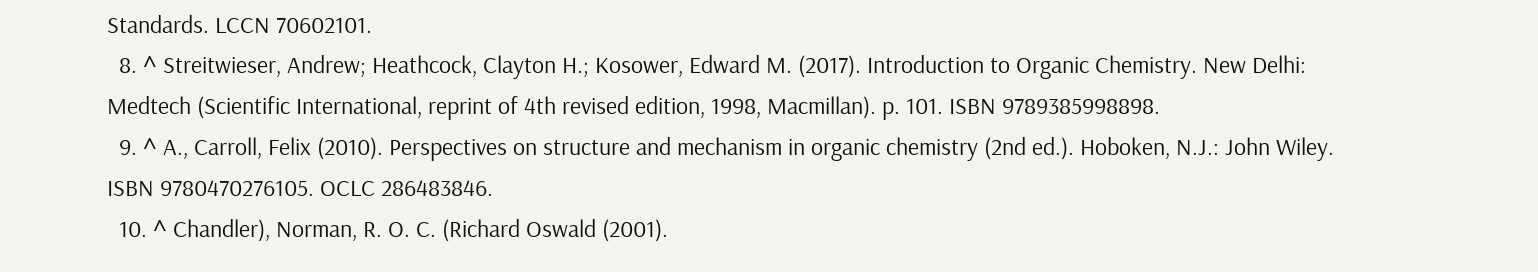Standards. LCCN 70602101.
  8. ^ Streitwieser, Andrew; Heathcock, Clayton H.; Kosower, Edward M. (2017). Introduction to Organic Chemistry. New Delhi: Medtech (Scientific International, reprint of 4th revised edition, 1998, Macmillan). p. 101. ISBN 9789385998898.
  9. ^ A., Carroll, Felix (2010). Perspectives on structure and mechanism in organic chemistry (2nd ed.). Hoboken, N.J.: John Wiley. ISBN 9780470276105. OCLC 286483846.
  10. ^ Chandler), Norman, R. O. C. (Richard Oswald (2001).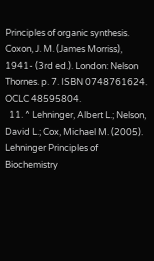Principles of organic synthesis. Coxon, J. M. (James Morriss), 1941- (3rd ed.). London: Nelson Thornes. p. 7. ISBN 0748761624. OCLC 48595804.
  11. ^ Lehninger, Albert L.; Nelson, David L.; Cox, Michael M. (2005). Lehninger Principles of Biochemistry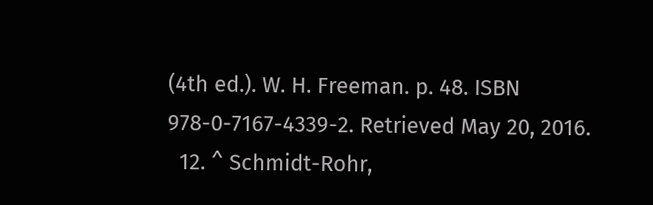(4th ed.). W. H. Freeman. p. 48. ISBN 978-0-7167-4339-2. Retrieved May 20, 2016.
  12. ^ Schmidt-Rohr,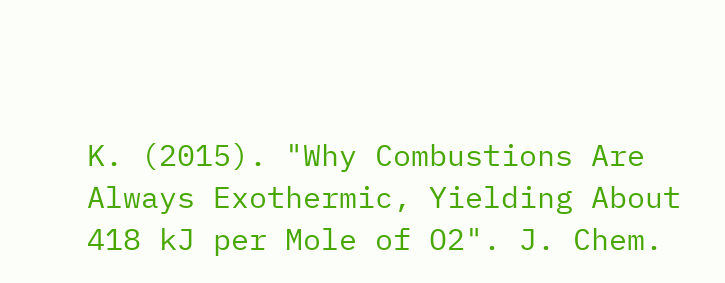K. (2015). "Why Combustions Are Always Exothermic, Yielding About 418 kJ per Mole of O2". J. Chem.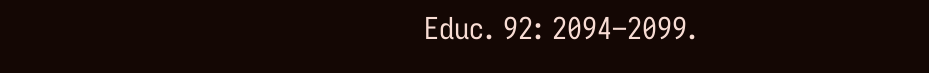Educ. 92: 2094–2099.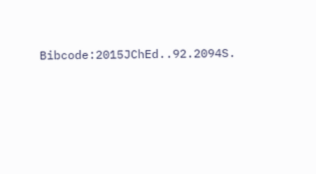Bibcode:2015JChEd..92.2094S.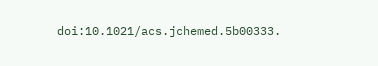doi:10.1021/acs.jchemed.5b00333.